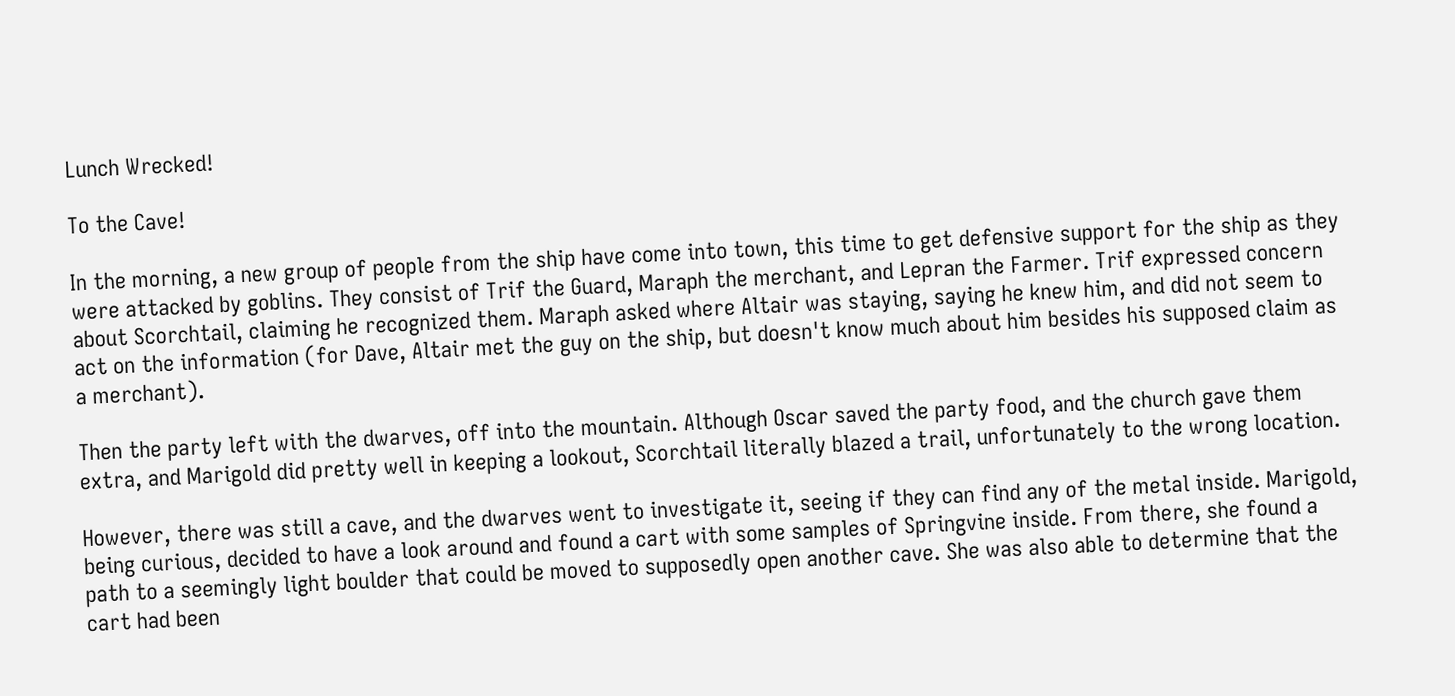Lunch Wrecked!

To the Cave!

In the morning, a new group of people from the ship have come into town, this time to get defensive support for the ship as they were attacked by goblins. They consist of Trif the Guard, Maraph the merchant, and Lepran the Farmer. Trif expressed concern about Scorchtail, claiming he recognized them. Maraph asked where Altair was staying, saying he knew him, and did not seem to act on the information (for Dave, Altair met the guy on the ship, but doesn't know much about him besides his supposed claim as a merchant).

Then the party left with the dwarves, off into the mountain. Although Oscar saved the party food, and the church gave them extra, and Marigold did pretty well in keeping a lookout, Scorchtail literally blazed a trail, unfortunately to the wrong location.

However, there was still a cave, and the dwarves went to investigate it, seeing if they can find any of the metal inside. Marigold, being curious, decided to have a look around and found a cart with some samples of Springvine inside. From there, she found a path to a seemingly light boulder that could be moved to supposedly open another cave. She was also able to determine that the cart had been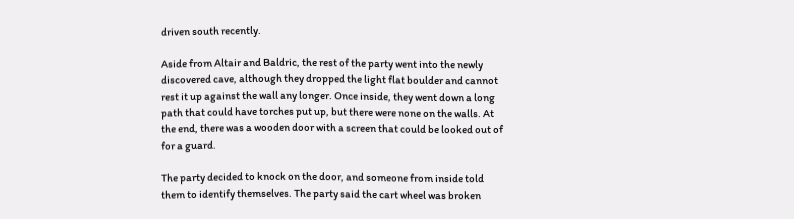driven south recently.

Aside from Altair and Baldric, the rest of the party went into the newly discovered cave, although they dropped the light flat boulder and cannot rest it up against the wall any longer. Once inside, they went down a long path that could have torches put up, but there were none on the walls. At the end, there was a wooden door with a screen that could be looked out of for a guard.

The party decided to knock on the door, and someone from inside told them to identify themselves. The party said the cart wheel was broken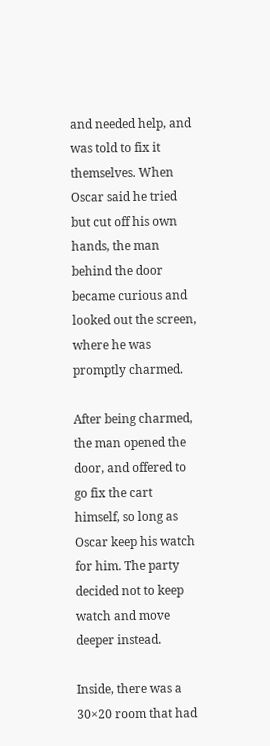and needed help, and was told to fix it themselves. When Oscar said he tried but cut off his own hands, the man behind the door became curious and looked out the screen, where he was promptly charmed.

After being charmed, the man opened the door, and offered to go fix the cart himself, so long as Oscar keep his watch for him. The party decided not to keep watch and move deeper instead.

Inside, there was a 30×20 room that had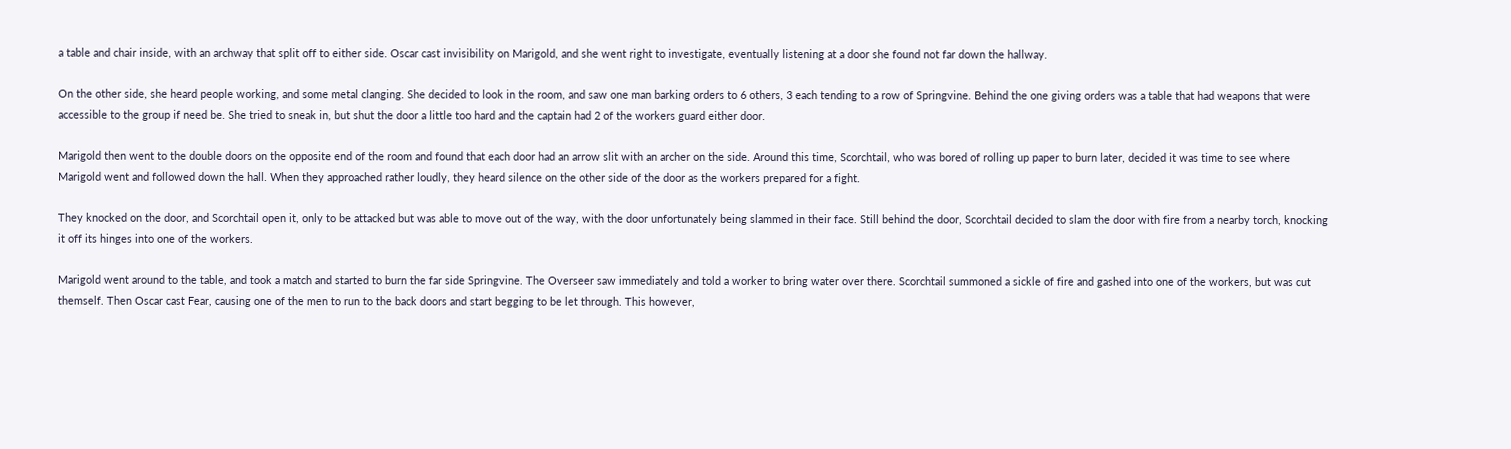a table and chair inside, with an archway that split off to either side. Oscar cast invisibility on Marigold, and she went right to investigate, eventually listening at a door she found not far down the hallway.

On the other side, she heard people working, and some metal clanging. She decided to look in the room, and saw one man barking orders to 6 others, 3 each tending to a row of Springvine. Behind the one giving orders was a table that had weapons that were accessible to the group if need be. She tried to sneak in, but shut the door a little too hard and the captain had 2 of the workers guard either door.

Marigold then went to the double doors on the opposite end of the room and found that each door had an arrow slit with an archer on the side. Around this time, Scorchtail, who was bored of rolling up paper to burn later, decided it was time to see where Marigold went and followed down the hall. When they approached rather loudly, they heard silence on the other side of the door as the workers prepared for a fight.

They knocked on the door, and Scorchtail open it, only to be attacked but was able to move out of the way, with the door unfortunately being slammed in their face. Still behind the door, Scorchtail decided to slam the door with fire from a nearby torch, knocking it off its hinges into one of the workers.

Marigold went around to the table, and took a match and started to burn the far side Springvine. The Overseer saw immediately and told a worker to bring water over there. Scorchtail summoned a sickle of fire and gashed into one of the workers, but was cut themself. Then Oscar cast Fear, causing one of the men to run to the back doors and start begging to be let through. This however,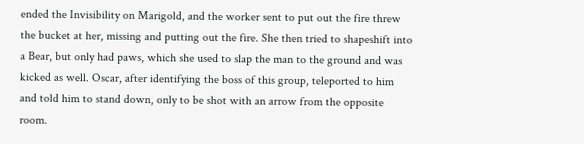ended the Invisibility on Marigold, and the worker sent to put out the fire threw the bucket at her, missing and putting out the fire. She then tried to shapeshift into a Bear, but only had paws, which she used to slap the man to the ground and was kicked as well. Oscar, after identifying the boss of this group, teleported to him and told him to stand down, only to be shot with an arrow from the opposite room.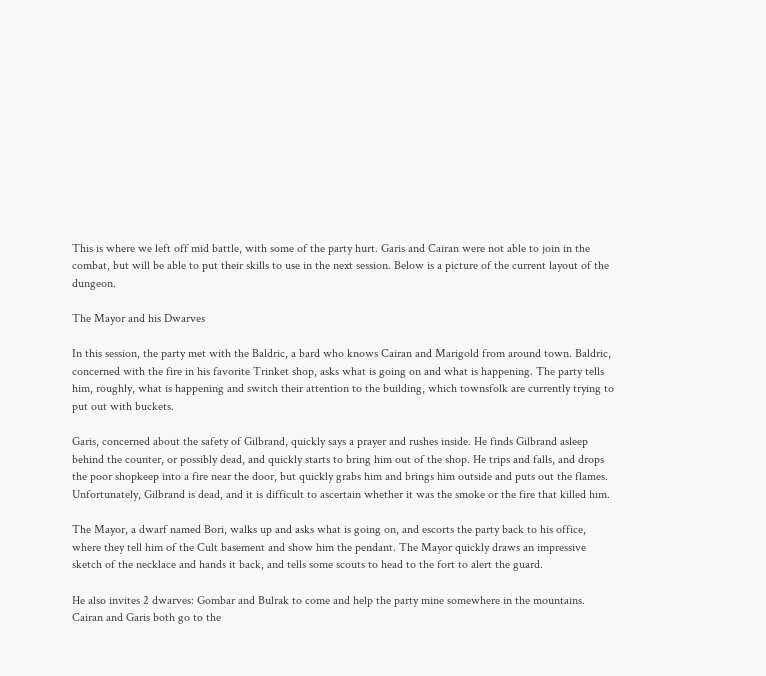This is where we left off mid battle, with some of the party hurt. Garis and Cairan were not able to join in the combat, but will be able to put their skills to use in the next session. Below is a picture of the current layout of the dungeon.

The Mayor and his Dwarves

In this session, the party met with the Baldric, a bard who knows Cairan and Marigold from around town. Baldric, concerned with the fire in his favorite Trinket shop, asks what is going on and what is happening. The party tells him, roughly, what is happening and switch their attention to the building, which townsfolk are currently trying to put out with buckets.

Garis, concerned about the safety of Gilbrand, quickly says a prayer and rushes inside. He finds Gilbrand asleep behind the counter, or possibly dead, and quickly starts to bring him out of the shop. He trips and falls, and drops the poor shopkeep into a fire near the door, but quickly grabs him and brings him outside and puts out the flames. Unfortunately, Gilbrand is dead, and it is difficult to ascertain whether it was the smoke or the fire that killed him.

The Mayor, a dwarf named Bori, walks up and asks what is going on, and escorts the party back to his office, where they tell him of the Cult basement and show him the pendant. The Mayor quickly draws an impressive sketch of the necklace and hands it back, and tells some scouts to head to the fort to alert the guard.

He also invites 2 dwarves: Gombar and Bulrak to come and help the party mine somewhere in the mountains. Cairan and Garis both go to the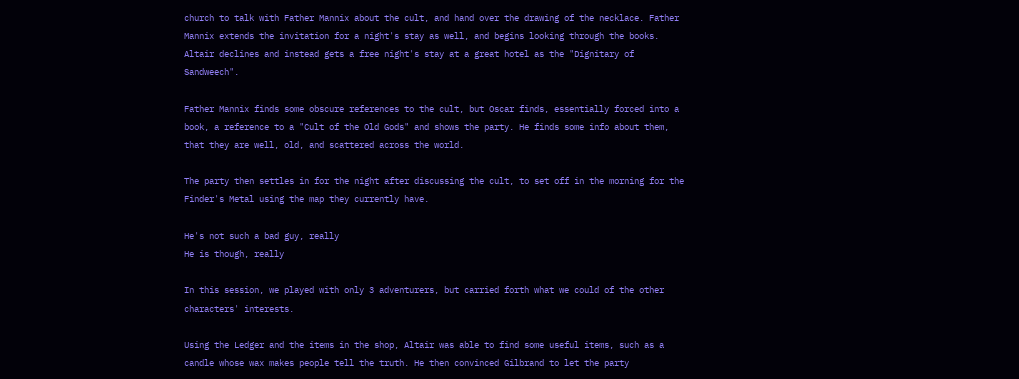church to talk with Father Mannix about the cult, and hand over the drawing of the necklace. Father Mannix extends the invitation for a night's stay as well, and begins looking through the books. Altair declines and instead gets a free night's stay at a great hotel as the "Dignitary of Sandweech".

Father Mannix finds some obscure references to the cult, but Oscar finds, essentially forced into a book, a reference to a "Cult of the Old Gods" and shows the party. He finds some info about them, that they are well, old, and scattered across the world.

The party then settles in for the night after discussing the cult, to set off in the morning for the Finder's Metal using the map they currently have.

He's not such a bad guy, really
He is though, really

In this session, we played with only 3 adventurers, but carried forth what we could of the other characters' interests.

Using the Ledger and the items in the shop, Altair was able to find some useful items, such as a candle whose wax makes people tell the truth. He then convinced Gilbrand to let the party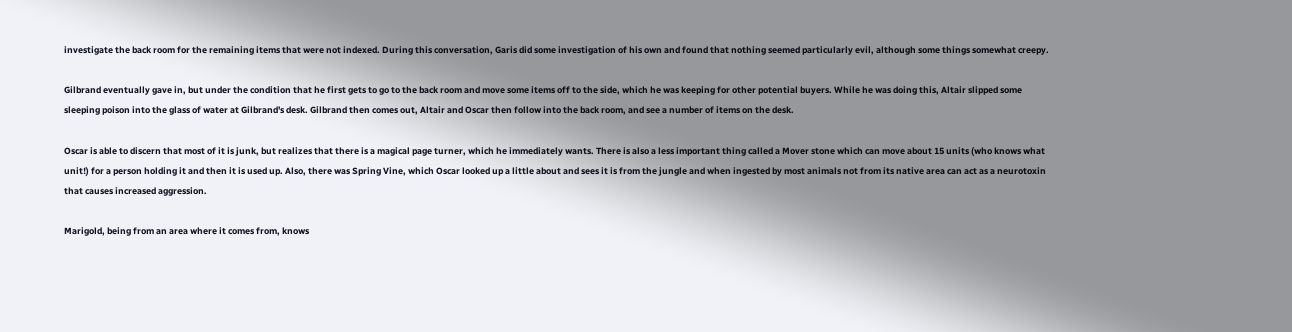investigate the back room for the remaining items that were not indexed. During this conversation, Garis did some investigation of his own and found that nothing seemed particularly evil, although some things somewhat creepy.

Gilbrand eventually gave in, but under the condition that he first gets to go to the back room and move some items off to the side, which he was keeping for other potential buyers. While he was doing this, Altair slipped some sleeping poison into the glass of water at Gilbrand's desk. Gilbrand then comes out, Altair and Oscar then follow into the back room, and see a number of items on the desk.

Oscar is able to discern that most of it is junk, but realizes that there is a magical page turner, which he immediately wants. There is also a less important thing called a Mover stone which can move about 15 units (who knows what unit!) for a person holding it and then it is used up. Also, there was Spring Vine, which Oscar looked up a little about and sees it is from the jungle and when ingested by most animals not from its native area can act as a neurotoxin that causes increased aggression.

Marigold, being from an area where it comes from, knows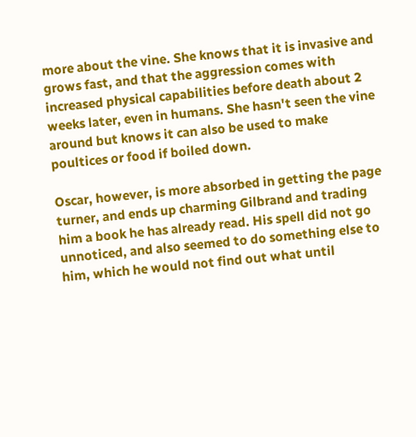more about the vine. She knows that it is invasive and grows fast, and that the aggression comes with increased physical capabilities before death about 2 weeks later, even in humans. She hasn't seen the vine around but knows it can also be used to make poultices or food if boiled down.

Oscar, however, is more absorbed in getting the page turner, and ends up charming Gilbrand and trading him a book he has already read. His spell did not go unnoticed, and also seemed to do something else to him, which he would not find out what until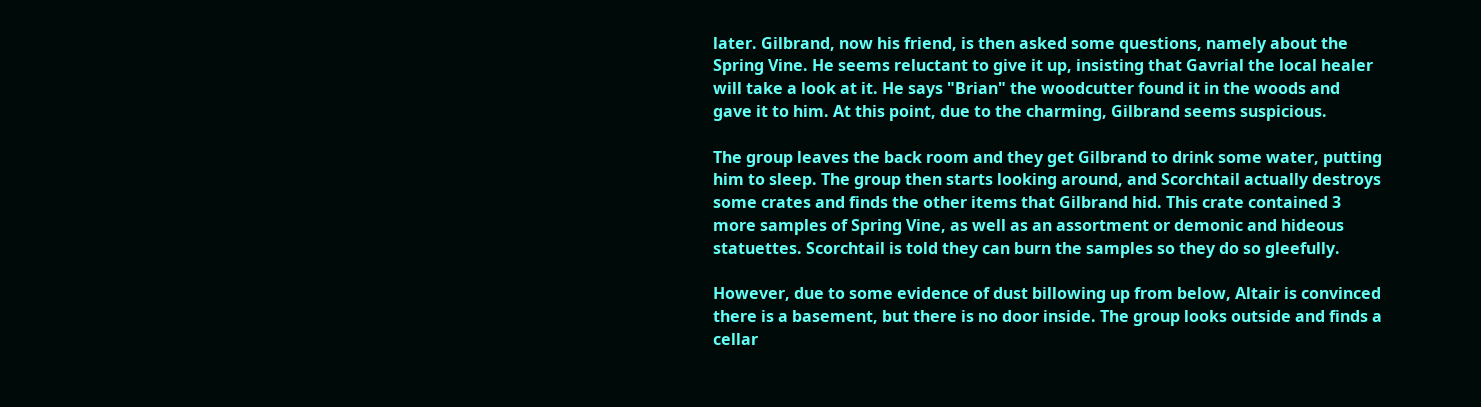later. Gilbrand, now his friend, is then asked some questions, namely about the Spring Vine. He seems reluctant to give it up, insisting that Gavrial the local healer will take a look at it. He says "Brian" the woodcutter found it in the woods and gave it to him. At this point, due to the charming, Gilbrand seems suspicious.

The group leaves the back room and they get Gilbrand to drink some water, putting him to sleep. The group then starts looking around, and Scorchtail actually destroys some crates and finds the other items that Gilbrand hid. This crate contained 3 more samples of Spring Vine, as well as an assortment or demonic and hideous statuettes. Scorchtail is told they can burn the samples so they do so gleefully.

However, due to some evidence of dust billowing up from below, Altair is convinced there is a basement, but there is no door inside. The group looks outside and finds a cellar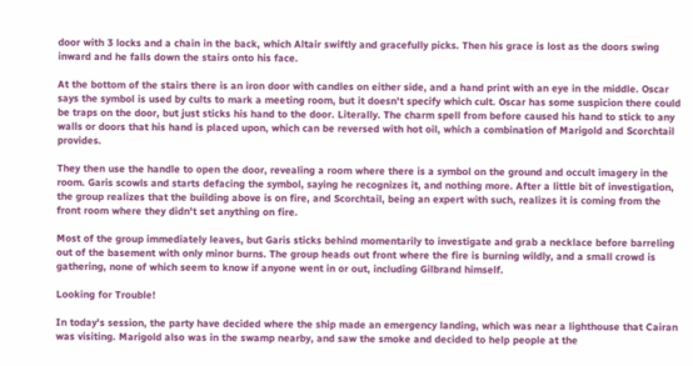door with 3 locks and a chain in the back, which Altair swiftly and gracefully picks. Then his grace is lost as the doors swing inward and he falls down the stairs onto his face.

At the bottom of the stairs there is an iron door with candles on either side, and a hand print with an eye in the middle. Oscar says the symbol is used by cults to mark a meeting room, but it doesn't specify which cult. Oscar has some suspicion there could be traps on the door, but just sticks his hand to the door. Literally. The charm spell from before caused his hand to stick to any walls or doors that his hand is placed upon, which can be reversed with hot oil, which a combination of Marigold and Scorchtail provides.

They then use the handle to open the door, revealing a room where there is a symbol on the ground and occult imagery in the room. Garis scowls and starts defacing the symbol, saying he recognizes it, and nothing more. After a little bit of investigation, the group realizes that the building above is on fire, and Scorchtail, being an expert with such, realizes it is coming from the front room where they didn't set anything on fire.

Most of the group immediately leaves, but Garis sticks behind momentarily to investigate and grab a necklace before barreling out of the basement with only minor burns. The group heads out front where the fire is burning wildly, and a small crowd is gathering, none of which seem to know if anyone went in or out, including Gilbrand himself.

Looking for Trouble!

In today's session, the party have decided where the ship made an emergency landing, which was near a lighthouse that Cairan was visiting. Marigold also was in the swamp nearby, and saw the smoke and decided to help people at the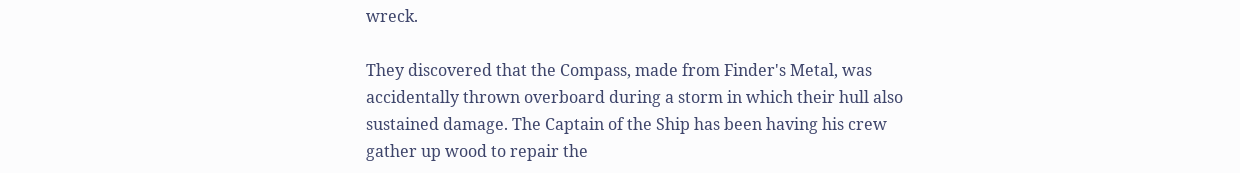wreck.

They discovered that the Compass, made from Finder's Metal, was accidentally thrown overboard during a storm in which their hull also sustained damage. The Captain of the Ship has been having his crew gather up wood to repair the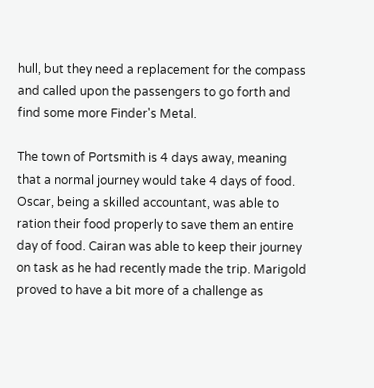hull, but they need a replacement for the compass and called upon the passengers to go forth and find some more Finder's Metal.

The town of Portsmith is 4 days away, meaning that a normal journey would take 4 days of food. Oscar, being a skilled accountant, was able to ration their food properly to save them an entire day of food. Cairan was able to keep their journey on task as he had recently made the trip. Marigold proved to have a bit more of a challenge as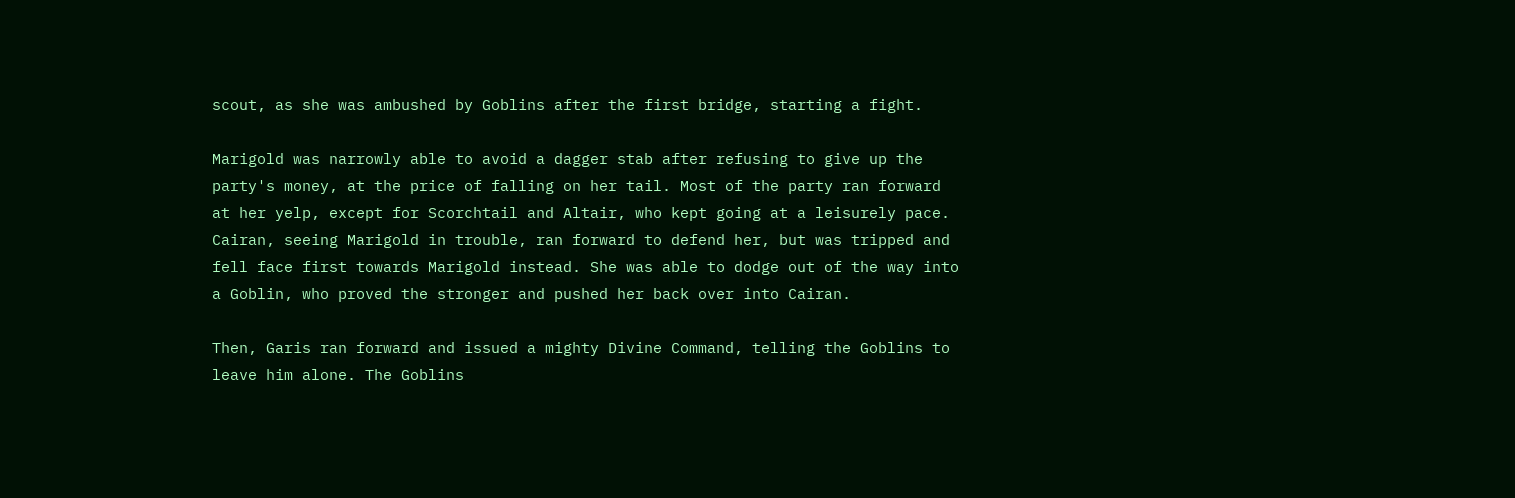scout, as she was ambushed by Goblins after the first bridge, starting a fight.

Marigold was narrowly able to avoid a dagger stab after refusing to give up the party's money, at the price of falling on her tail. Most of the party ran forward at her yelp, except for Scorchtail and Altair, who kept going at a leisurely pace. Cairan, seeing Marigold in trouble, ran forward to defend her, but was tripped and fell face first towards Marigold instead. She was able to dodge out of the way into a Goblin, who proved the stronger and pushed her back over into Cairan.

Then, Garis ran forward and issued a mighty Divine Command, telling the Goblins to leave him alone. The Goblins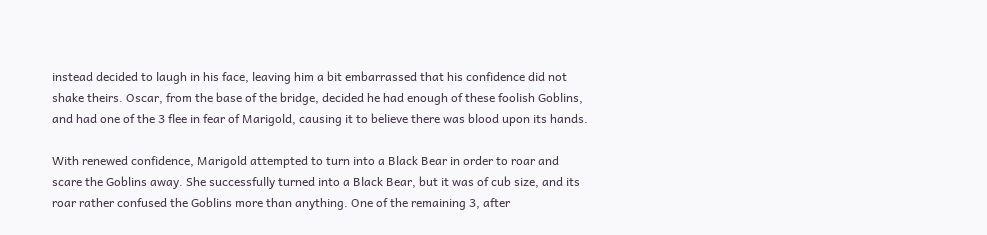instead decided to laugh in his face, leaving him a bit embarrassed that his confidence did not shake theirs. Oscar, from the base of the bridge, decided he had enough of these foolish Goblins, and had one of the 3 flee in fear of Marigold, causing it to believe there was blood upon its hands.

With renewed confidence, Marigold attempted to turn into a Black Bear in order to roar and scare the Goblins away. She successfully turned into a Black Bear, but it was of cub size, and its roar rather confused the Goblins more than anything. One of the remaining 3, after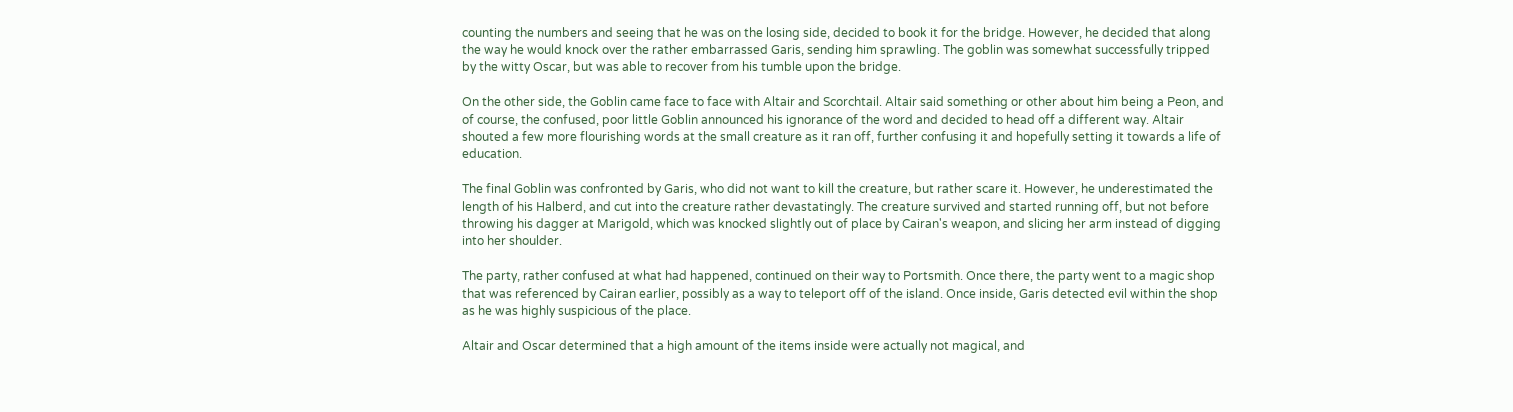counting the numbers and seeing that he was on the losing side, decided to book it for the bridge. However, he decided that along the way he would knock over the rather embarrassed Garis, sending him sprawling. The goblin was somewhat successfully tripped by the witty Oscar, but was able to recover from his tumble upon the bridge.

On the other side, the Goblin came face to face with Altair and Scorchtail. Altair said something or other about him being a Peon, and of course, the confused, poor little Goblin announced his ignorance of the word and decided to head off a different way. Altair shouted a few more flourishing words at the small creature as it ran off, further confusing it and hopefully setting it towards a life of education.

The final Goblin was confronted by Garis, who did not want to kill the creature, but rather scare it. However, he underestimated the length of his Halberd, and cut into the creature rather devastatingly. The creature survived and started running off, but not before throwing his dagger at Marigold, which was knocked slightly out of place by Cairan's weapon, and slicing her arm instead of digging into her shoulder.

The party, rather confused at what had happened, continued on their way to Portsmith. Once there, the party went to a magic shop that was referenced by Cairan earlier, possibly as a way to teleport off of the island. Once inside, Garis detected evil within the shop as he was highly suspicious of the place.

Altair and Oscar determined that a high amount of the items inside were actually not magical, and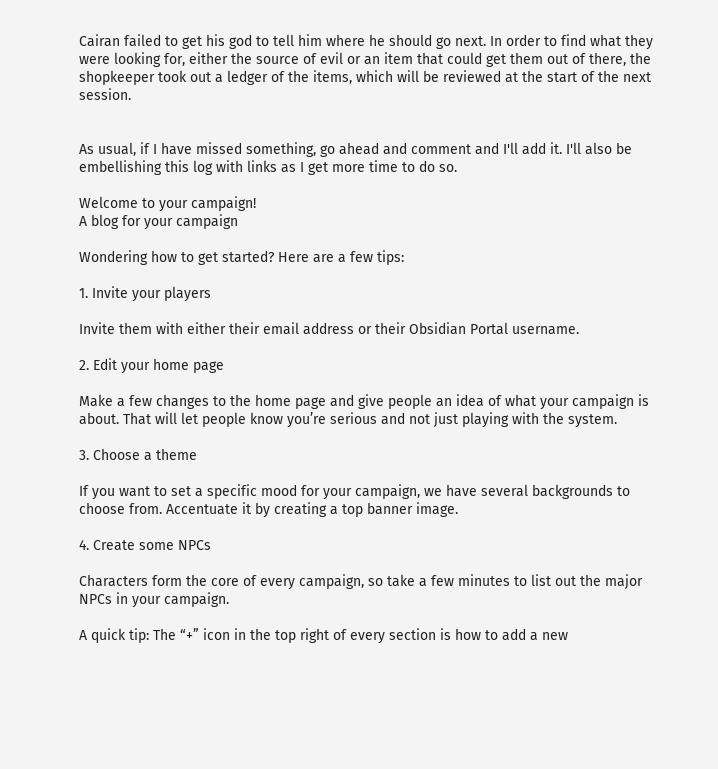Cairan failed to get his god to tell him where he should go next. In order to find what they were looking for, either the source of evil or an item that could get them out of there, the shopkeeper took out a ledger of the items, which will be reviewed at the start of the next session.


As usual, if I have missed something, go ahead and comment and I'll add it. I'll also be embellishing this log with links as I get more time to do so.

Welcome to your campaign!
A blog for your campaign

Wondering how to get started? Here are a few tips:

1. Invite your players

Invite them with either their email address or their Obsidian Portal username.

2. Edit your home page

Make a few changes to the home page and give people an idea of what your campaign is about. That will let people know you’re serious and not just playing with the system.

3. Choose a theme

If you want to set a specific mood for your campaign, we have several backgrounds to choose from. Accentuate it by creating a top banner image.

4. Create some NPCs

Characters form the core of every campaign, so take a few minutes to list out the major NPCs in your campaign.

A quick tip: The “+” icon in the top right of every section is how to add a new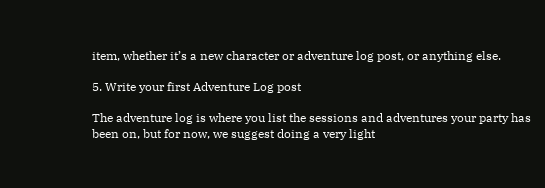item, whether it’s a new character or adventure log post, or anything else.

5. Write your first Adventure Log post

The adventure log is where you list the sessions and adventures your party has been on, but for now, we suggest doing a very light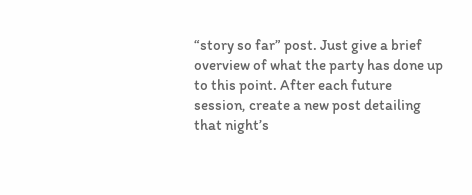“story so far” post. Just give a brief overview of what the party has done up to this point. After each future session, create a new post detailing that night’s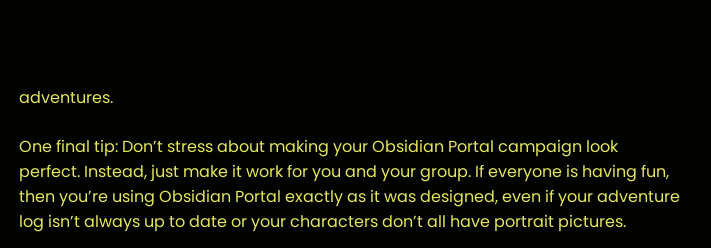adventures.

One final tip: Don’t stress about making your Obsidian Portal campaign look perfect. Instead, just make it work for you and your group. If everyone is having fun, then you’re using Obsidian Portal exactly as it was designed, even if your adventure log isn’t always up to date or your characters don’t all have portrait pictures.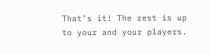That’s it! The rest is up to your and your players.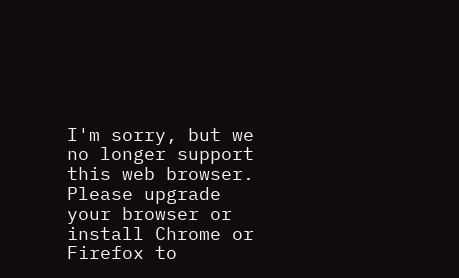I'm sorry, but we no longer support this web browser. Please upgrade your browser or install Chrome or Firefox to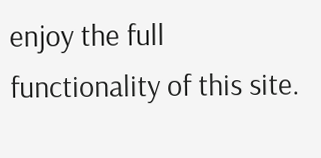enjoy the full functionality of this site.